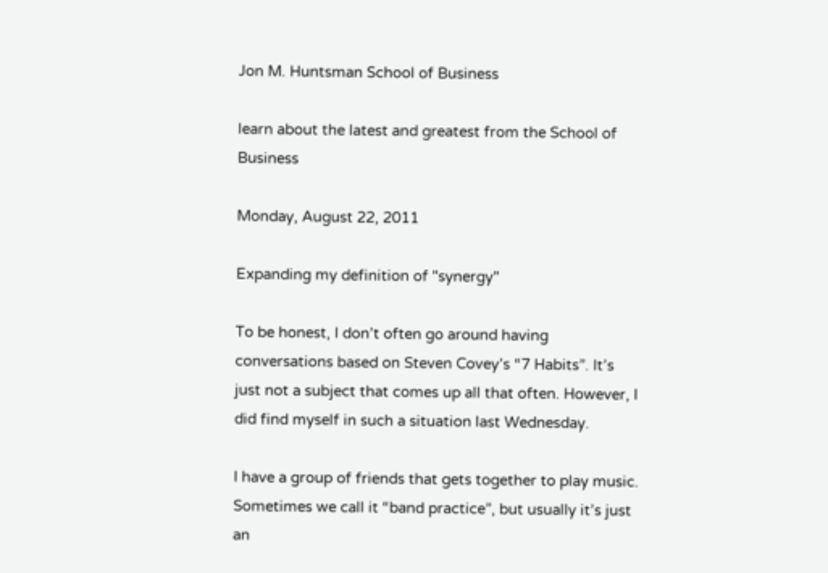Jon M. Huntsman School of Business

learn about the latest and greatest from the School of Business

Monday, August 22, 2011

Expanding my definition of "synergy"

To be honest, I don’t often go around having conversations based on Steven Covey’s “7 Habits”. It’s just not a subject that comes up all that often. However, I did find myself in such a situation last Wednesday.

I have a group of friends that gets together to play music. Sometimes we call it “band practice”, but usually it’s just an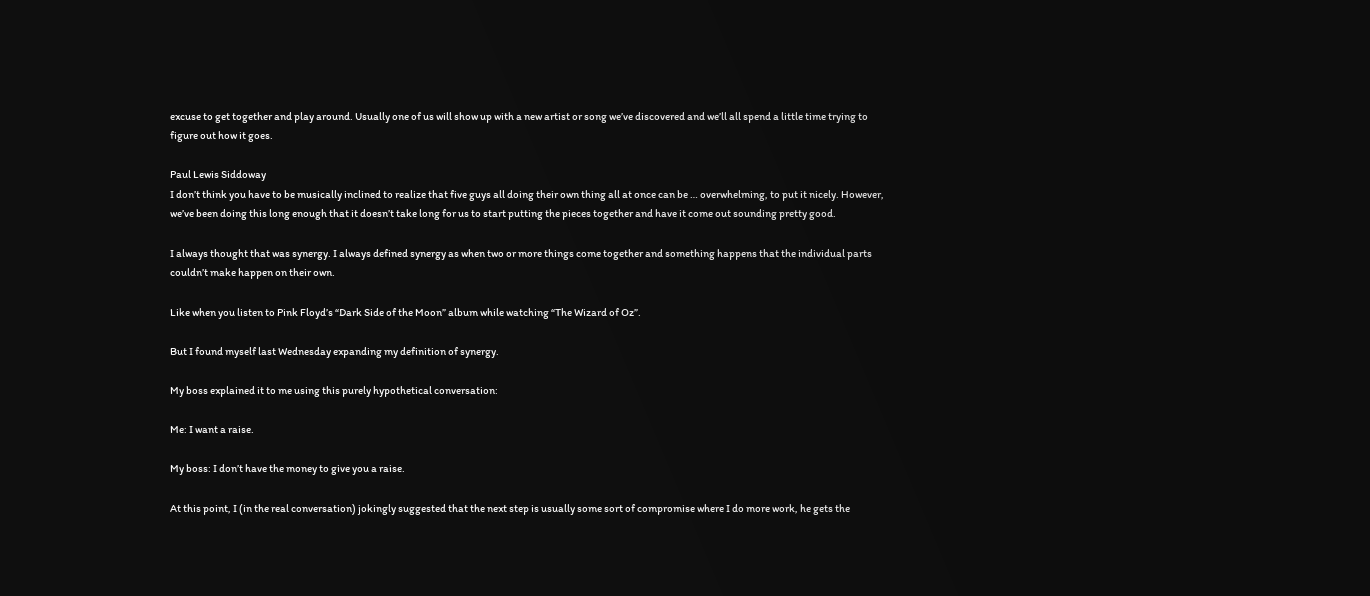excuse to get together and play around. Usually one of us will show up with a new artist or song we’ve discovered and we’ll all spend a little time trying to figure out how it goes.

Paul Lewis Siddoway
I don’t think you have to be musically inclined to realize that five guys all doing their own thing all at once can be … overwhelming, to put it nicely. However, we’ve been doing this long enough that it doesn’t take long for us to start putting the pieces together and have it come out sounding pretty good.

I always thought that was synergy. I always defined synergy as when two or more things come together and something happens that the individual parts couldn’t make happen on their own.

Like when you listen to Pink Floyd’s “Dark Side of the Moon” album while watching “The Wizard of Oz”.

But I found myself last Wednesday expanding my definition of synergy.

My boss explained it to me using this purely hypothetical conversation:

Me: I want a raise.

My boss: I don’t have the money to give you a raise.

At this point, I (in the real conversation) jokingly suggested that the next step is usually some sort of compromise where I do more work, he gets the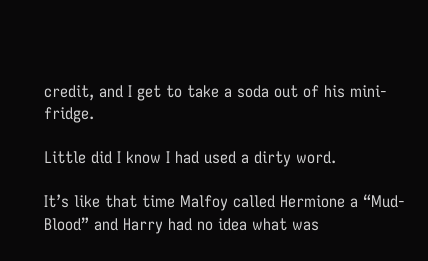credit, and I get to take a soda out of his mini-fridge.

Little did I know I had used a dirty word.

It’s like that time Malfoy called Hermione a “Mud-Blood” and Harry had no idea what was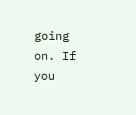going on. If you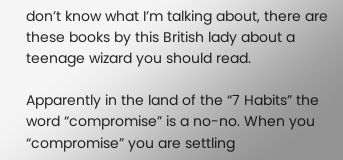don’t know what I’m talking about, there are these books by this British lady about a teenage wizard you should read.

Apparently in the land of the “7 Habits” the word “compromise” is a no-no. When you  “compromise” you are settling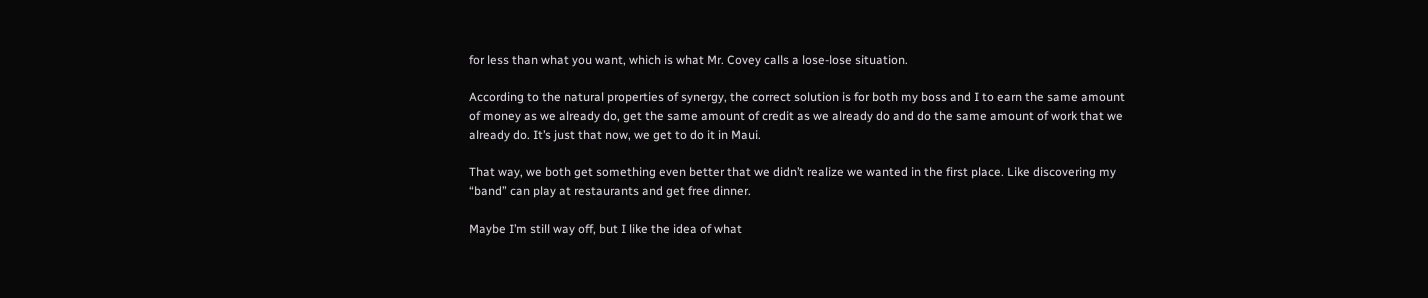for less than what you want, which is what Mr. Covey calls a lose-lose situation.

According to the natural properties of synergy, the correct solution is for both my boss and I to earn the same amount of money as we already do, get the same amount of credit as we already do and do the same amount of work that we already do. It’s just that now, we get to do it in Maui.

That way, we both get something even better that we didn’t realize we wanted in the first place. Like discovering my “band” can play at restaurants and get free dinner.

Maybe I’m still way off, but I like the idea of what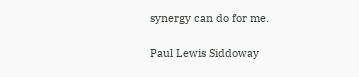synergy can do for me.

Paul Lewis Siddoway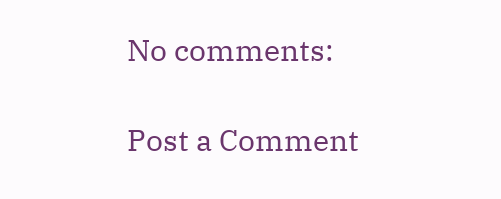No comments:

Post a Comment